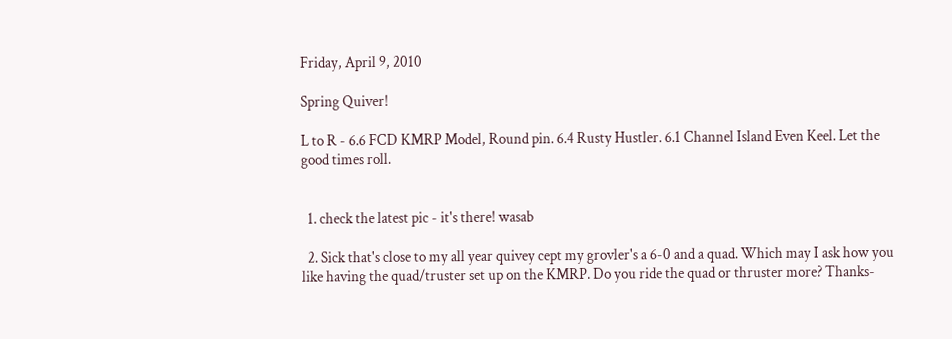Friday, April 9, 2010

Spring Quiver!

L to R - 6.6 FCD KMRP Model, Round pin. 6.4 Rusty Hustler. 6.1 Channel Island Even Keel. Let the good times roll.


  1. check the latest pic - it's there! wasab

  2. Sick that's close to my all year quivey cept my grovler's a 6-0 and a quad. Which may I ask how you like having the quad/truster set up on the KMRP. Do you ride the quad or thruster more? Thanks-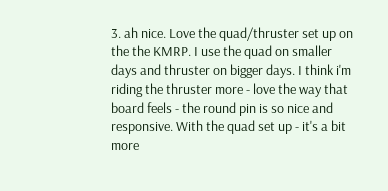3. ah nice. Love the quad/thruster set up on the the KMRP. I use the quad on smaller days and thruster on bigger days. I think i'm riding the thruster more - love the way that board feels - the round pin is so nice and responsive. With the quad set up - it's a bit more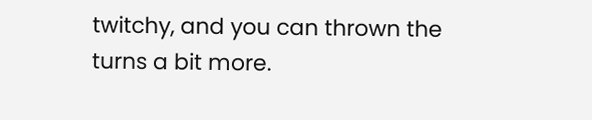twitchy, and you can thrown the turns a bit more.